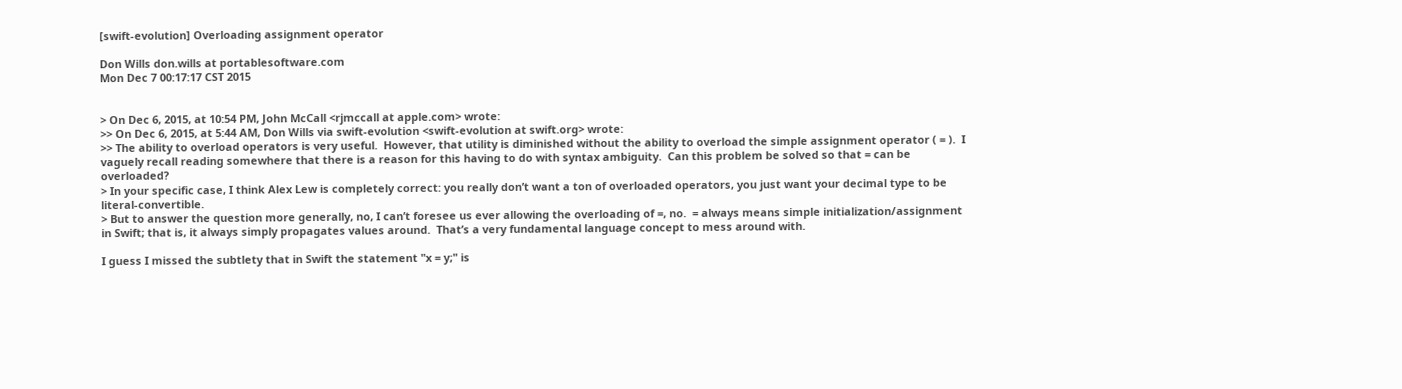[swift-evolution] Overloading assignment operator

Don Wills don.wills at portablesoftware.com
Mon Dec 7 00:17:17 CST 2015


> On Dec 6, 2015, at 10:54 PM, John McCall <rjmccall at apple.com> wrote:
>> On Dec 6, 2015, at 5:44 AM, Don Wills via swift-evolution <swift-evolution at swift.org> wrote:
>> The ability to overload operators is very useful.  However, that utility is diminished without the ability to overload the simple assignment operator ( = ).  I vaguely recall reading somewhere that there is a reason for this having to do with syntax ambiguity.  Can this problem be solved so that = can be overloaded?
> In your specific case, I think Alex Lew is completely correct: you really don’t want a ton of overloaded operators, you just want your decimal type to be literal-convertible.
> But to answer the question more generally, no, I can’t foresee us ever allowing the overloading of =, no.  = always means simple initialization/assignment in Swift; that is, it always simply propagates values around.  That’s a very fundamental language concept to mess around with.

I guess I missed the subtlety that in Swift the statement "x = y;" is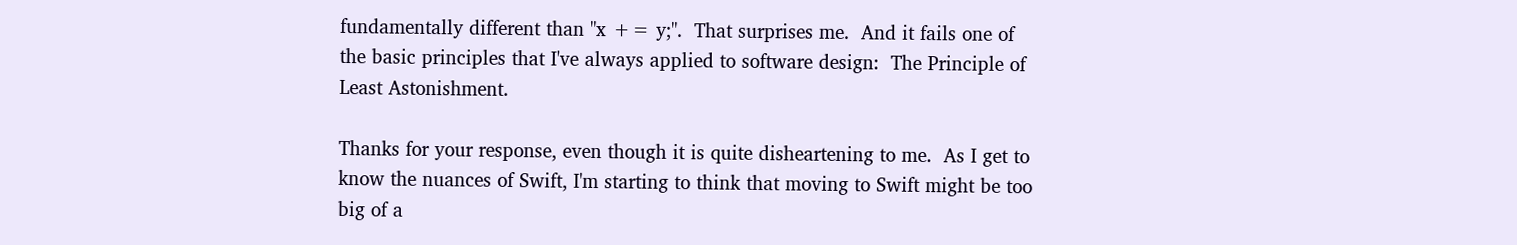fundamentally different than "x += y;".  That surprises me.  And it fails one of the basic principles that I've always applied to software design:  The Principle of Least Astonishment.

Thanks for your response, even though it is quite disheartening to me.  As I get to know the nuances of Swift, I'm starting to think that moving to Swift might be too big of a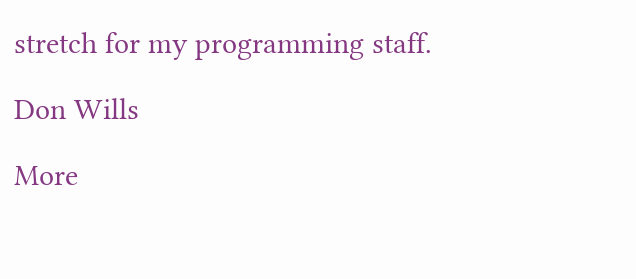stretch for my programming staff.

Don Wills

More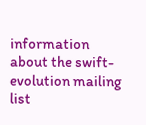information about the swift-evolution mailing list